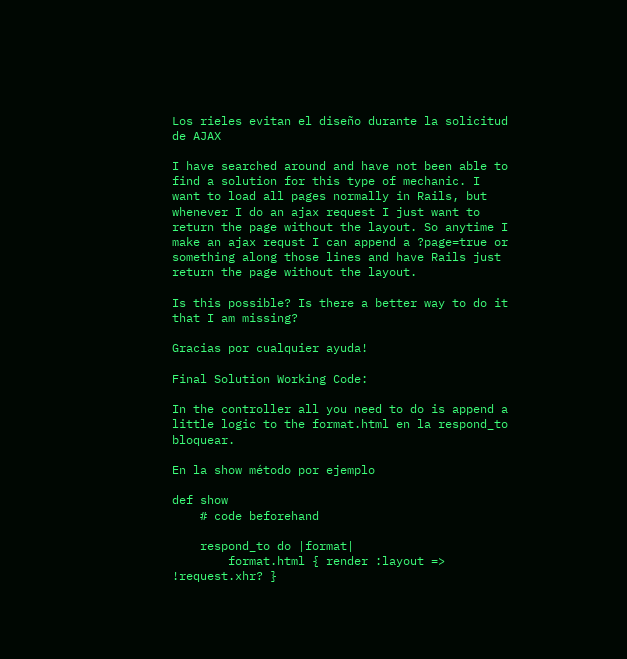Los rieles evitan el diseño durante la solicitud de AJAX

I have searched around and have not been able to find a solution for this type of mechanic. I want to load all pages normally in Rails, but whenever I do an ajax request I just want to return the page without the layout. So anytime I make an ajax requst I can append a ?page=true or something along those lines and have Rails just return the page without the layout.

Is this possible? Is there a better way to do it that I am missing?

Gracias por cualquier ayuda!

Final Solution Working Code:

In the controller all you need to do is append a little logic to the format.html en la respond_to bloquear.

En la show método por ejemplo

def show
    # code beforehand

    respond_to do |format|
        format.html { render :layout => !request.xhr? }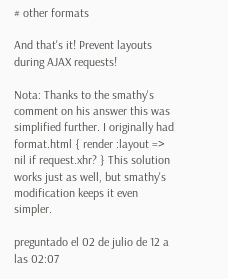# other formats

And that's it! Prevent layouts during AJAX requests!

Nota: Thanks to the smathy's comment on his answer this was simplified further. I originally had format.html { render :layout => nil if request.xhr? } This solution works just as well, but smathy's modification keeps it even simpler.

preguntado el 02 de julio de 12 a las 02:07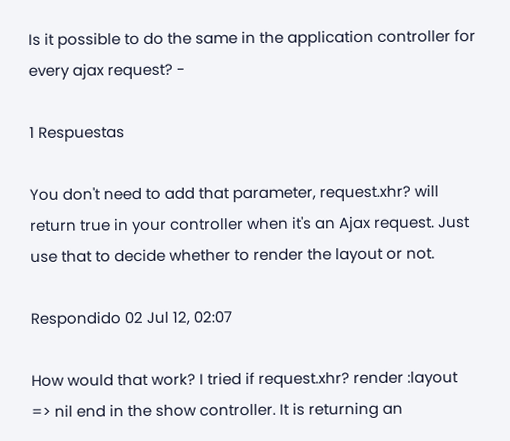Is it possible to do the same in the application controller for every ajax request? -

1 Respuestas

You don't need to add that parameter, request.xhr? will return true in your controller when it's an Ajax request. Just use that to decide whether to render the layout or not.

Respondido 02 Jul 12, 02:07

How would that work? I tried if request.xhr? render :layout => nil end in the show controller. It is returning an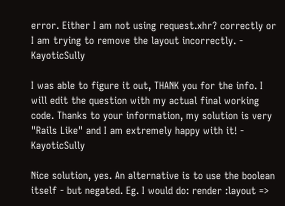error. Either I am not using request.xhr? correctly or I am trying to remove the layout incorrectly. - KayoticSully

I was able to figure it out, THANK you for the info. I will edit the question with my actual final working code. Thanks to your information, my solution is very "Rails Like" and I am extremely happy with it! - KayoticSully

Nice solution, yes. An alternative is to use the boolean itself - but negated. Eg. I would do: render :layout =>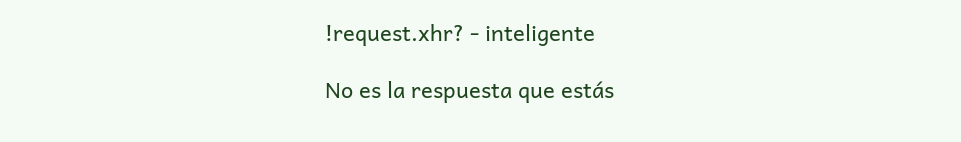!request.xhr? - inteligente

No es la respuesta que estás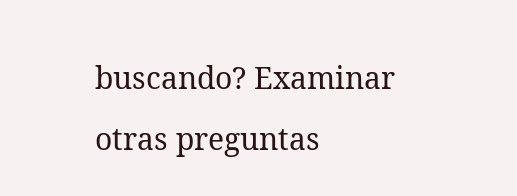buscando? Examinar otras preguntas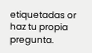etiquetadas or haz tu propia pregunta.